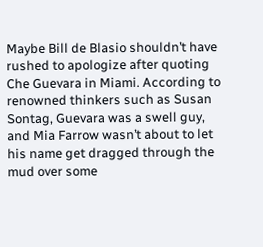Maybe Bill de Blasio shouldn’t have rushed to apologize after quoting Che Guevara in Miami. According to renowned thinkers such as Susan Sontag, Guevara was a swell guy, and Mia Farrow wasn’t about to let his name get dragged through the mud over some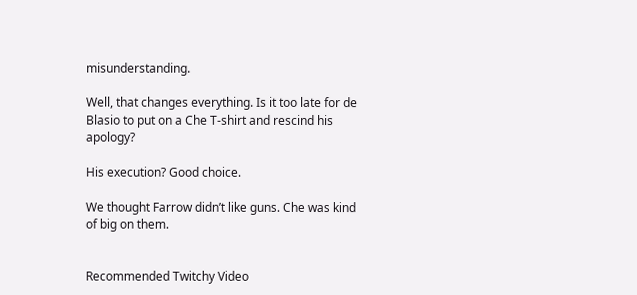misunderstanding.

Well, that changes everything. Is it too late for de Blasio to put on a Che T-shirt and rescind his apology?

His execution? Good choice.

We thought Farrow didn’t like guns. Che was kind of big on them.


Recommended Twitchy Video